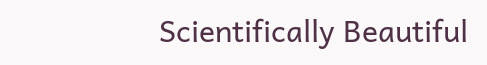Scientifically Beautiful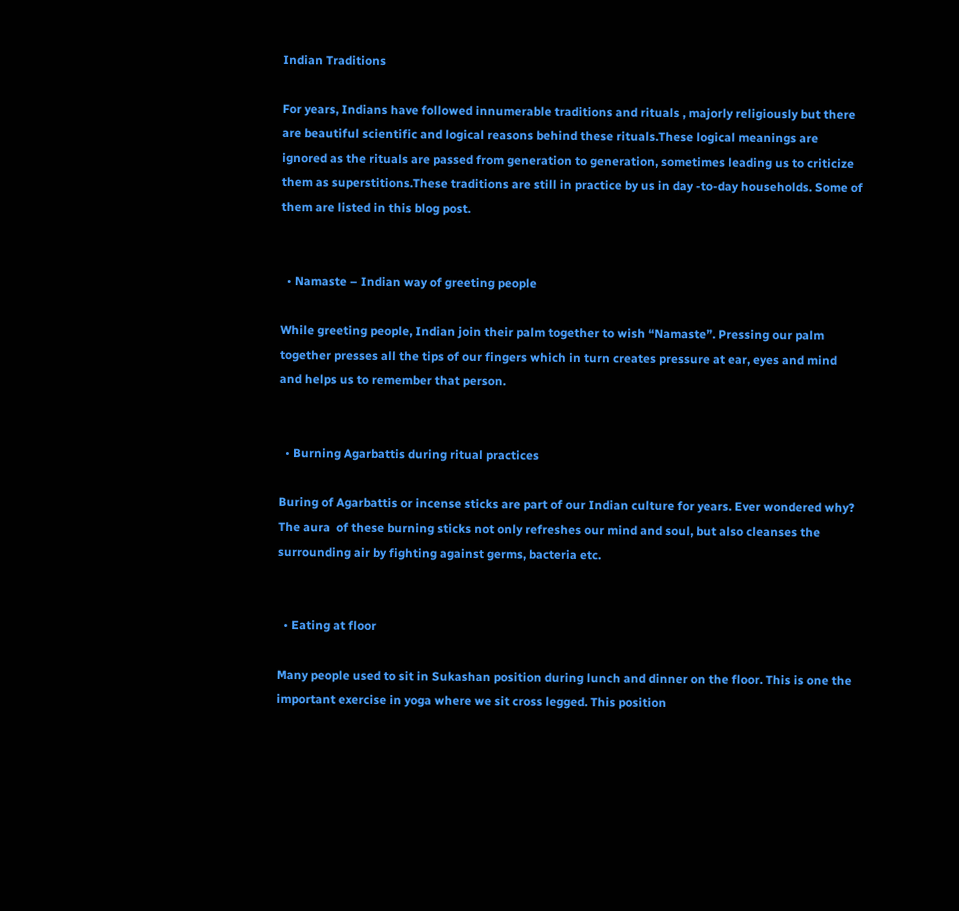Indian Traditions

For years, Indians have followed innumerable traditions and rituals , majorly religiously but there are beautiful scientific and logical reasons behind these rituals.These logical meanings are ignored as the rituals are passed from generation to generation, sometimes leading us to criticize them as superstitions.These traditions are still in practice by us in day -to-day households. Some of them are listed in this blog post.


  • Namaste – Indian way of greeting people

While greeting people, Indian join their palm together to wish “Namaste”. Pressing our palm together presses all the tips of our fingers which in turn creates pressure at ear, eyes and mind and helps us to remember that person.


  • Burning Agarbattis during ritual practices

Buring of Agarbattis or incense sticks are part of our Indian culture for years. Ever wondered why? The aura  of these burning sticks not only refreshes our mind and soul, but also cleanses the surrounding air by fighting against germs, bacteria etc.


  • Eating at floor

Many people used to sit in Sukashan position during lunch and dinner on the floor. This is one the important exercise in yoga where we sit cross legged. This position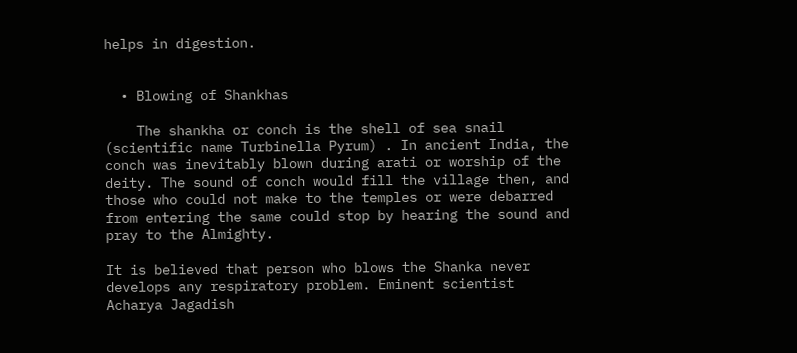helps in digestion.


  • Blowing of Shankhas

    The shankha or conch is the shell of sea snail (scientific name Turbinella Pyrum) . In ancient India, the conch was inevitably blown during arati or worship of the deity. The sound of conch would fill the village then, and those who could not make to the temples or were debarred from entering the same could stop by hearing the sound and pray to the Almighty.

It is believed that person who blows the Shanka never develops any respiratory problem. Eminent scientist Acharya Jagadish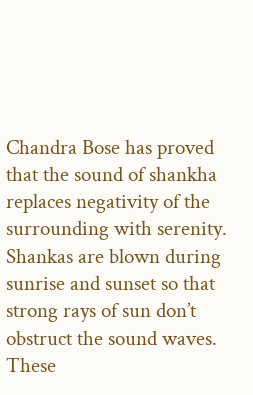Chandra Bose has proved that the sound of shankha replaces negativity of the surrounding with serenity.  Shankas are blown during sunrise and sunset so that strong rays of sun don’t obstruct the sound waves. These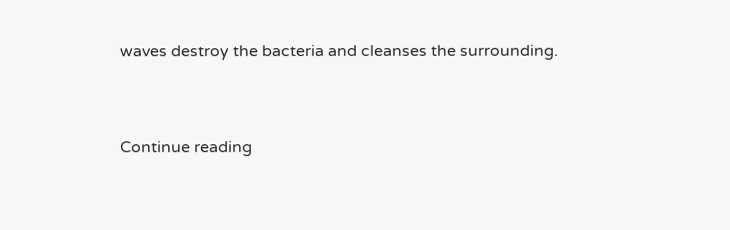waves destroy the bacteria and cleanses the surrounding.


Continue reading